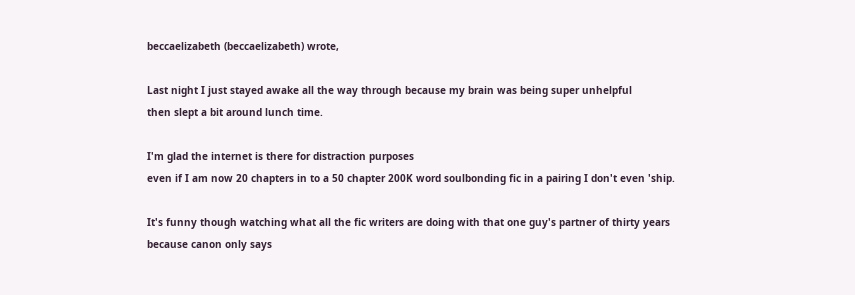beccaelizabeth (beccaelizabeth) wrote,

Last night I just stayed awake all the way through because my brain was being super unhelpful
then slept a bit around lunch time.

I'm glad the internet is there for distraction purposes
even if I am now 20 chapters in to a 50 chapter 200K word soulbonding fic in a pairing I don't even 'ship.

It's funny though watching what all the fic writers are doing with that one guy's partner of thirty years
because canon only says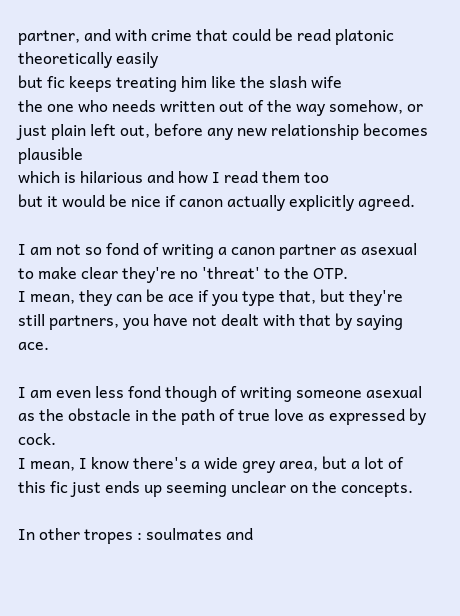partner, and with crime that could be read platonic theoretically easily
but fic keeps treating him like the slash wife
the one who needs written out of the way somehow, or just plain left out, before any new relationship becomes plausible
which is hilarious and how I read them too
but it would be nice if canon actually explicitly agreed.

I am not so fond of writing a canon partner as asexual to make clear they're no 'threat' to the OTP.
I mean, they can be ace if you type that, but they're still partners, you have not dealt with that by saying ace.

I am even less fond though of writing someone asexual as the obstacle in the path of true love as expressed by cock.
I mean, I know there's a wide grey area, but a lot of this fic just ends up seeming unclear on the concepts.

In other tropes : soulmates and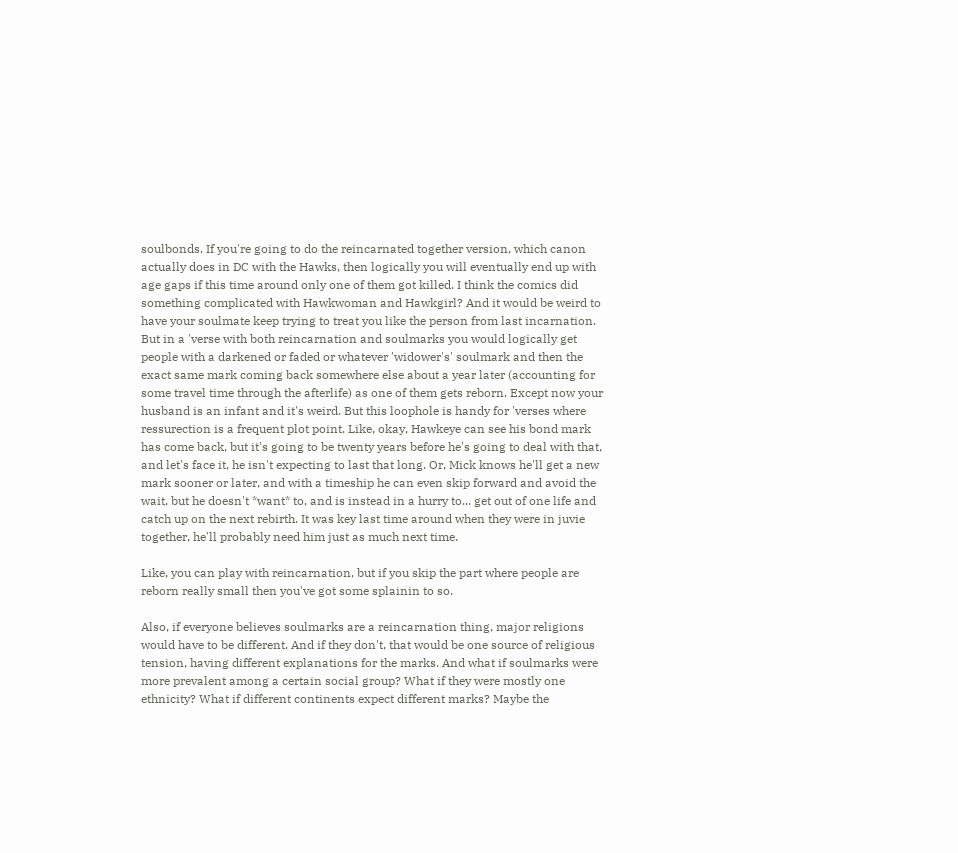soulbonds. If you're going to do the reincarnated together version, which canon actually does in DC with the Hawks, then logically you will eventually end up with age gaps if this time around only one of them got killed. I think the comics did something complicated with Hawkwoman and Hawkgirl? And it would be weird to have your soulmate keep trying to treat you like the person from last incarnation. But in a 'verse with both reincarnation and soulmarks you would logically get people with a darkened or faded or whatever 'widower's' soulmark and then the exact same mark coming back somewhere else about a year later (accounting for some travel time through the afterlife) as one of them gets reborn. Except now your husband is an infant and it's weird. But this loophole is handy for 'verses where ressurection is a frequent plot point. Like, okay, Hawkeye can see his bond mark has come back, but it's going to be twenty years before he's going to deal with that, and let's face it, he isn't expecting to last that long. Or, Mick knows he'll get a new mark sooner or later, and with a timeship he can even skip forward and avoid the wait, but he doesn't *want* to, and is instead in a hurry to... get out of one life and catch up on the next rebirth. It was key last time around when they were in juvie together, he'll probably need him just as much next time.

Like, you can play with reincarnation, but if you skip the part where people are reborn really small then you've got some splainin to so.

Also, if everyone believes soulmarks are a reincarnation thing, major religions would have to be different. And if they don't, that would be one source of religious tension, having different explanations for the marks. And what if soulmarks were more prevalent among a certain social group? What if they were mostly one ethnicity? What if different continents expect different marks? Maybe the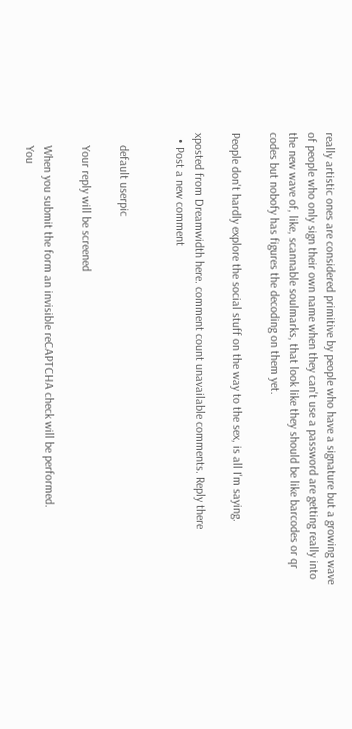really artistic ones are considered primitive by people who have a signature but a growing wave of people who only sign their own name when they can't use a password are getting really into the new wave of, like, scannable soulmarks, that look like they should be like barcodes or qr codes but nobofy has figures the decoding on them yet.

People don't hardly explore the social stuff on the way to the sex, is all I'm saying.

xposted from Dreamwidth here. comment count unavailable comments. Reply there
  • Post a new comment


    default userpic

    Your reply will be screened

    When you submit the form an invisible reCAPTCHA check will be performed.
    You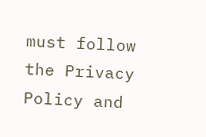must follow the Privacy Policy and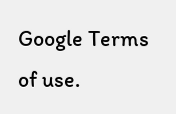Google Terms of use.